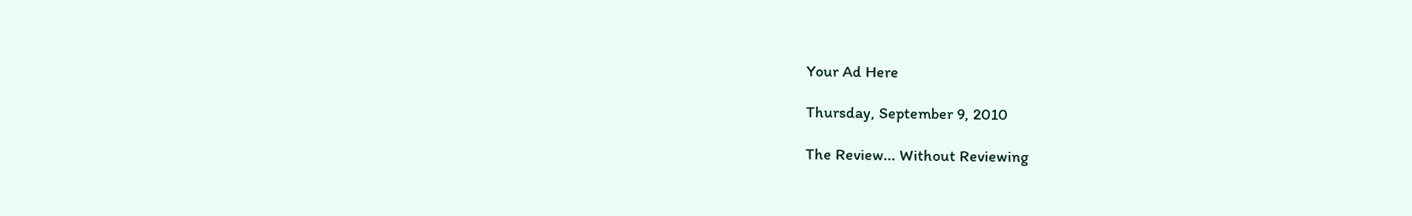Your Ad Here

Thursday, September 9, 2010

The Review... Without Reviewing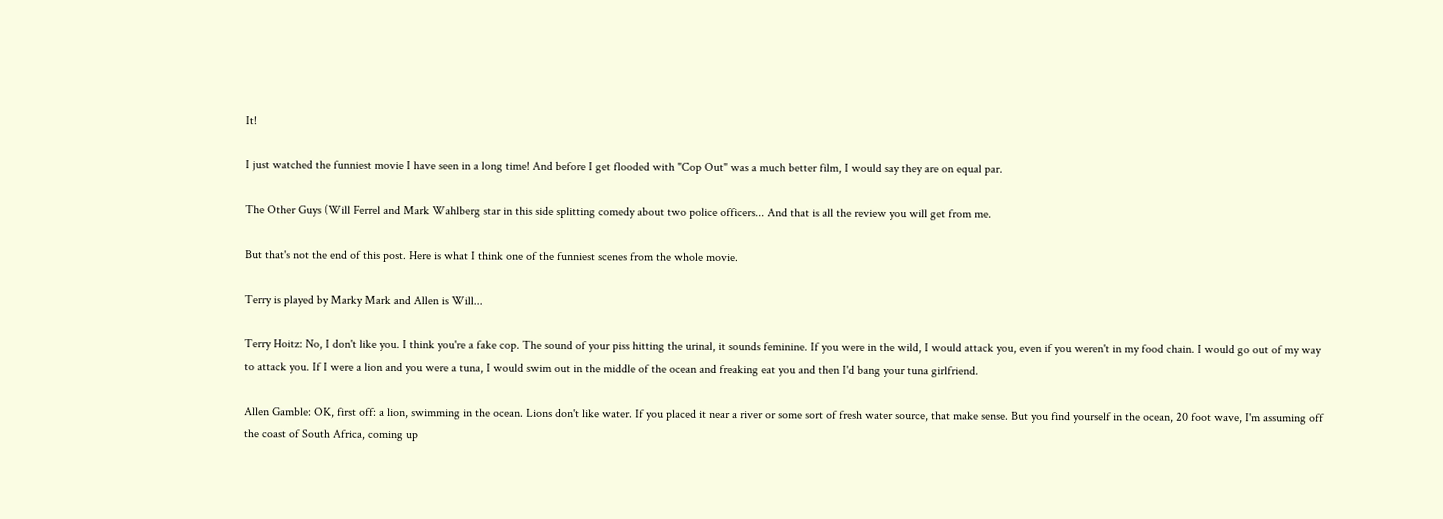It!

I just watched the funniest movie I have seen in a long time! And before I get flooded with "Cop Out" was a much better film, I would say they are on equal par.

The Other Guys (Will Ferrel and Mark Wahlberg star in this side splitting comedy about two police officers... And that is all the review you will get from me.

But that's not the end of this post. Here is what I think one of the funniest scenes from the whole movie.

Terry is played by Marky Mark and Allen is Will...

Terry Hoitz: No, I don't like you. I think you're a fake cop. The sound of your piss hitting the urinal, it sounds feminine. If you were in the wild, I would attack you, even if you weren't in my food chain. I would go out of my way to attack you. If I were a lion and you were a tuna, I would swim out in the middle of the ocean and freaking eat you and then I'd bang your tuna girlfriend.

Allen Gamble: OK, first off: a lion, swimming in the ocean. Lions don't like water. If you placed it near a river or some sort of fresh water source, that make sense. But you find yourself in the ocean, 20 foot wave, I'm assuming off the coast of South Africa, coming up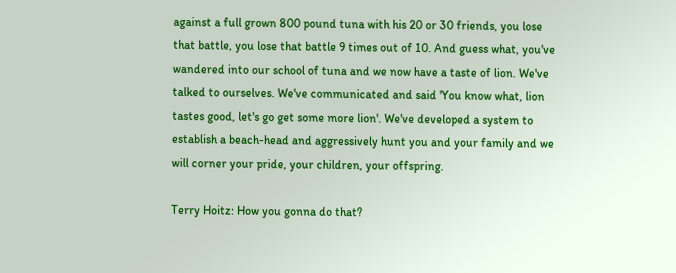against a full grown 800 pound tuna with his 20 or 30 friends, you lose that battle, you lose that battle 9 times out of 10. And guess what, you've wandered into our school of tuna and we now have a taste of lion. We've talked to ourselves. We've communicated and said 'You know what, lion tastes good, let's go get some more lion'. We've developed a system to establish a beach-head and aggressively hunt you and your family and we will corner your pride, your children, your offspring.

Terry Hoitz: How you gonna do that?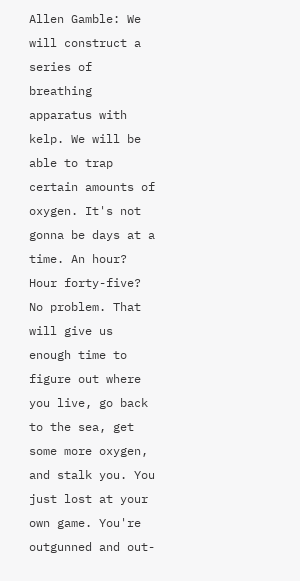Allen Gamble: We will construct a series of breathing apparatus with kelp. We will be able to trap certain amounts of oxygen. It's not gonna be days at a time. An hour? Hour forty-five? No problem. That will give us enough time to figure out where you live, go back to the sea, get some more oxygen, and stalk you. You just lost at your own game. You're outgunned and out-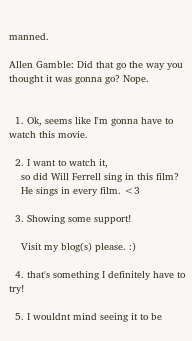manned.

Allen Gamble: Did that go the way you thought it was gonna go? Nope.


  1. Ok, seems like I'm gonna have to watch this movie.

  2. I want to watch it,
    so did Will Ferrell sing in this film?
    He sings in every film. <3

  3. Showing some support!

    Visit my blog(s) please. :)

  4. that's something I definitely have to try!

  5. I wouldnt mind seeing it to be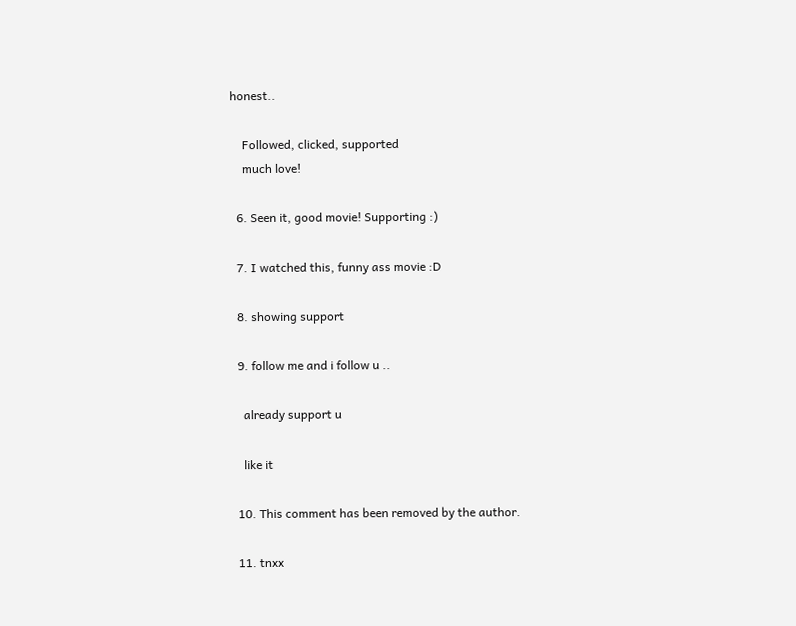honest..

    Followed, clicked, supported
    much love!

  6. Seen it, good movie! Supporting :)

  7. I watched this, funny ass movie :D

  8. showing support

  9. follow me and i follow u ..

    already support u

    like it

  10. This comment has been removed by the author.

  11. tnxx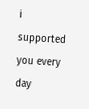i supported you every day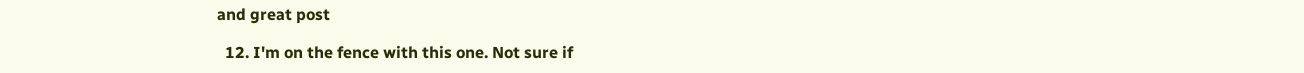and great post

  12. I'm on the fence with this one. Not sure if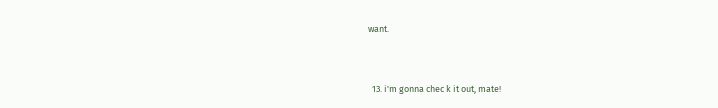want.


  13. i'm gonna chec k it out, mate!